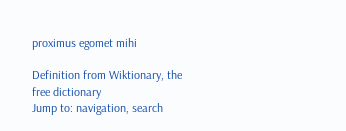proximus egomet mihi

Definition from Wiktionary, the free dictionary
Jump to: navigation, search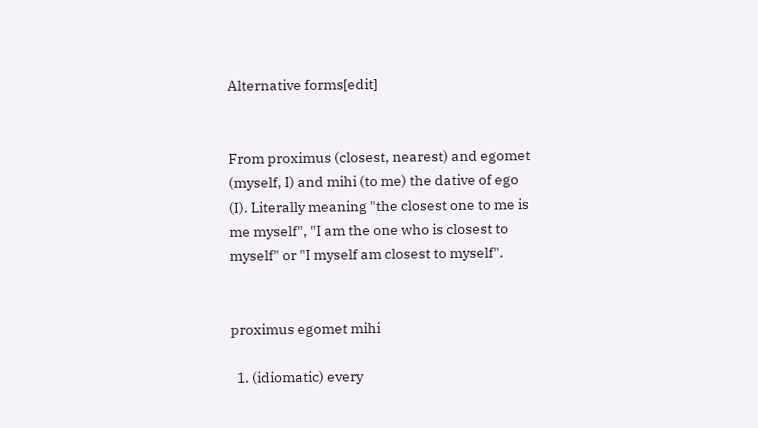Alternative forms[edit]


From proximus (closest, nearest) and egomet (myself, I) and mihi (to me) the dative of ego (I). Literally meaning "the closest one to me is me myself", "I am the one who is closest to myself" or "I myself am closest to myself".


proximus egomet mihi

  1. (idiomatic) every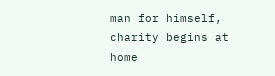man for himself, charity begins at home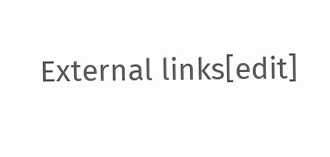External links[edit]